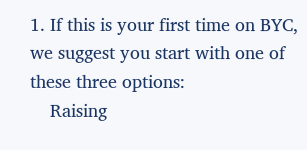1. If this is your first time on BYC, we suggest you start with one of these three options:
    Raising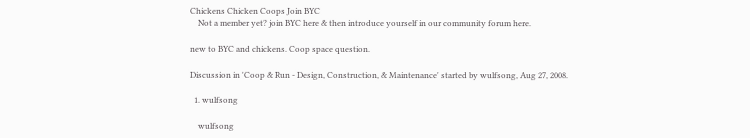Chickens Chicken Coops Join BYC
    Not a member yet? join BYC here & then introduce yourself in our community forum here.

new to BYC and chickens. Coop space question.

Discussion in 'Coop & Run - Design, Construction, & Maintenance' started by wulfsong, Aug 27, 2008.

  1. wulfsong

    wulfsong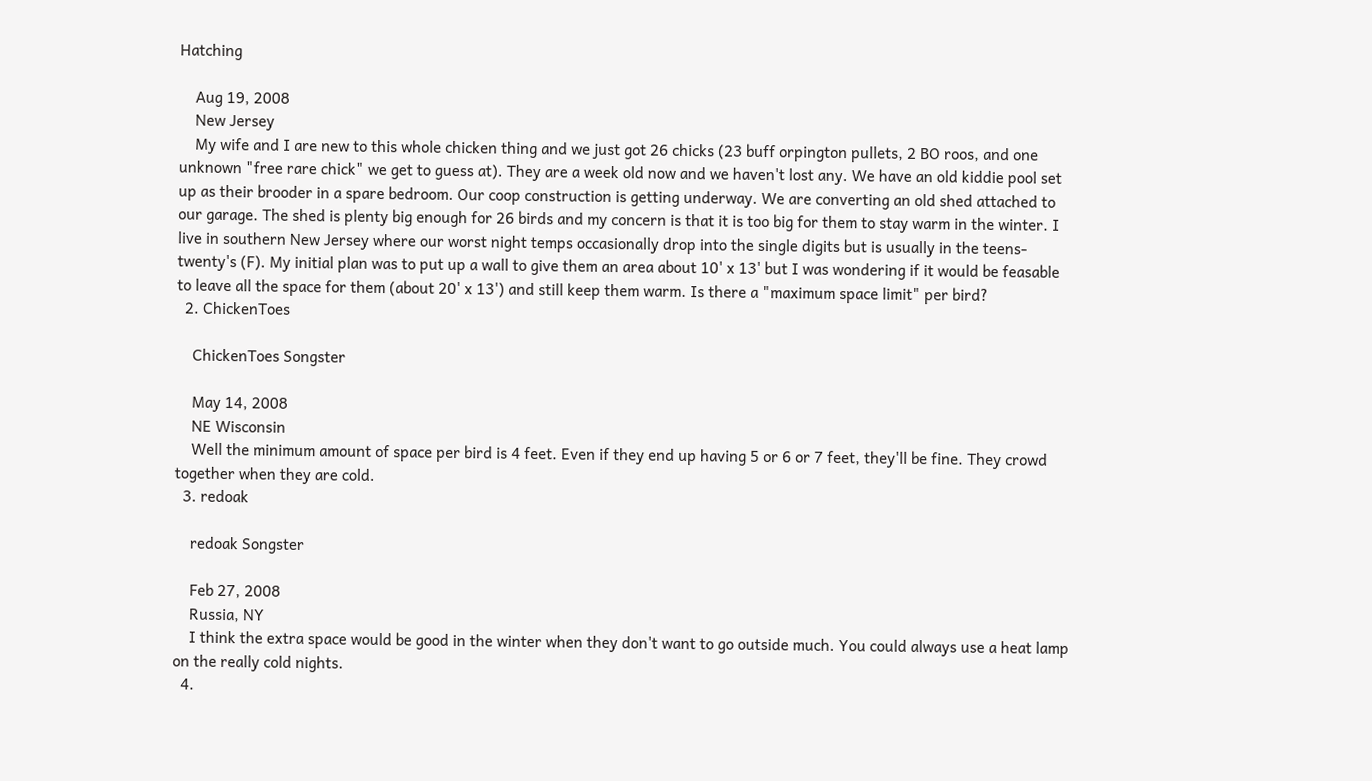Hatching

    Aug 19, 2008
    New Jersey
    My wife and I are new to this whole chicken thing and we just got 26 chicks (23 buff orpington pullets, 2 BO roos, and one unknown "free rare chick" we get to guess at). They are a week old now and we haven't lost any. We have an old kiddie pool set up as their brooder in a spare bedroom. Our coop construction is getting underway. We are converting an old shed attached to our garage. The shed is plenty big enough for 26 birds and my concern is that it is too big for them to stay warm in the winter. I live in southern New Jersey where our worst night temps occasionally drop into the single digits but is usually in the teens- twenty's (F). My initial plan was to put up a wall to give them an area about 10' x 13' but I was wondering if it would be feasable to leave all the space for them (about 20' x 13') and still keep them warm. Is there a "maximum space limit" per bird?
  2. ChickenToes

    ChickenToes Songster

    May 14, 2008
    NE Wisconsin
    Well the minimum amount of space per bird is 4 feet. Even if they end up having 5 or 6 or 7 feet, they'll be fine. They crowd together when they are cold.
  3. redoak

    redoak Songster

    Feb 27, 2008
    Russia, NY
    I think the extra space would be good in the winter when they don't want to go outside much. You could always use a heat lamp on the really cold nights.
  4.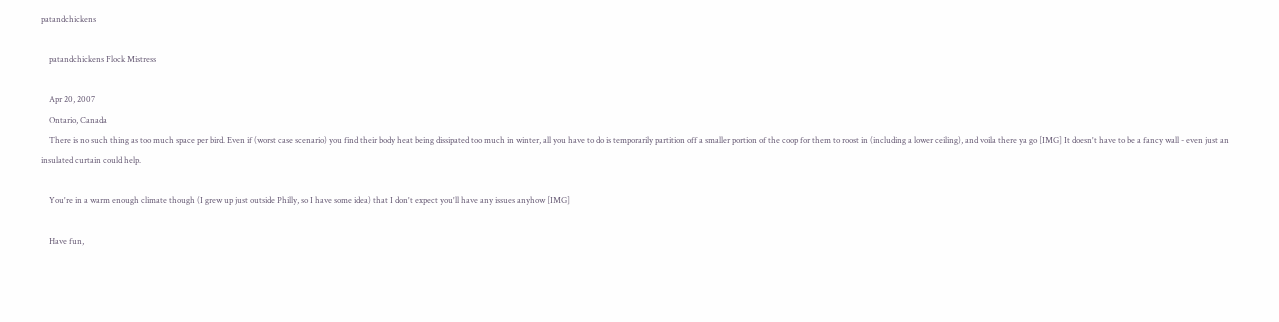patandchickens

    patandchickens Flock Mistress

    Apr 20, 2007
    Ontario, Canada
    There is no such thing as too much space per bird. Even if (worst case scenario) you find their body heat being dissipated too much in winter, all you have to do is temporarily partition off a smaller portion of the coop for them to roost in (including a lower ceiling), and voila there ya go [IMG] It doesn't have to be a fancy wall - even just an insulated curtain could help.

    You're in a warm enough climate though (I grew up just outside Philly, so I have some idea) that I don't expect you'll have any issues anyhow [IMG]

    Have fun,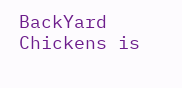BackYard Chickens is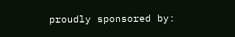proudly sponsored by: